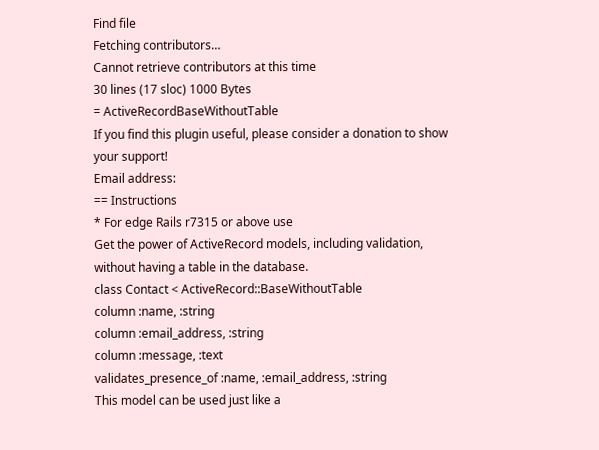Find file
Fetching contributors…
Cannot retrieve contributors at this time
30 lines (17 sloc) 1000 Bytes
= ActiveRecordBaseWithoutTable
If you find this plugin useful, please consider a donation to show your support!
Email address:
== Instructions
* For edge Rails r7315 or above use
Get the power of ActiveRecord models, including validation, without having a table in the database.
class Contact < ActiveRecord::BaseWithoutTable
column :name, :string
column :email_address, :string
column :message, :text
validates_presence_of :name, :email_address, :string
This model can be used just like a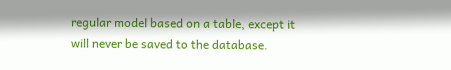regular model based on a table, except it will never be saved to the database.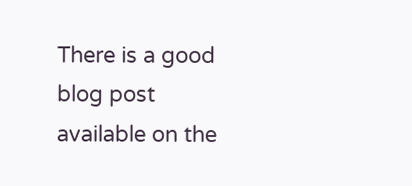There is a good blog post available on the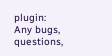plugin:
Any bugs, questions,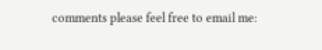comments please feel free to email me: